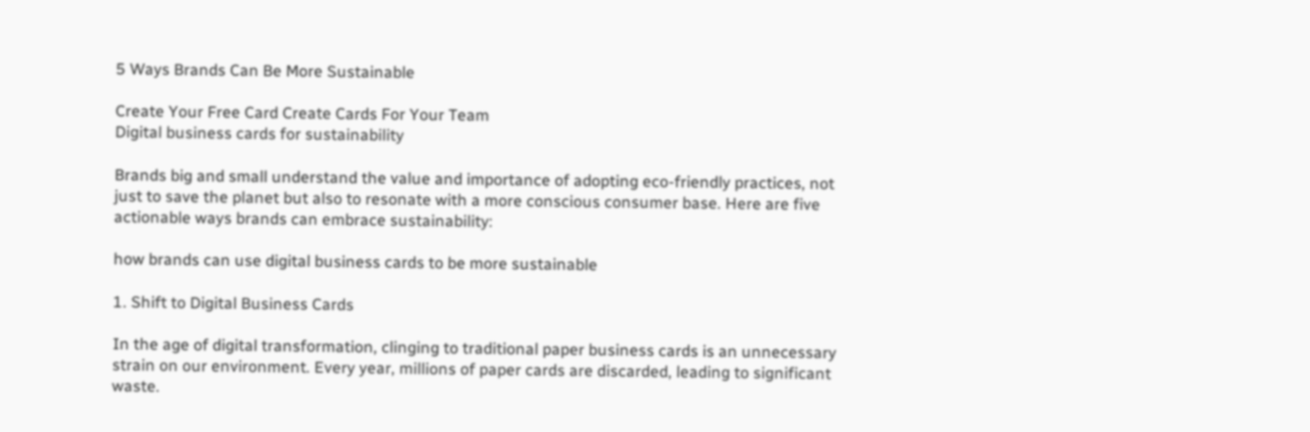5 Ways Brands Can Be More Sustainable

Create Your Free Card Create Cards For Your Team
Digital business cards for sustainability

Brands big and small understand the value and importance of adopting eco-friendly practices, not just to save the planet but also to resonate with a more conscious consumer base. Here are five actionable ways brands can embrace sustainability:

how brands can use digital business cards to be more sustainable

1. Shift to Digital Business Cards

In the age of digital transformation, clinging to traditional paper business cards is an unnecessary strain on our environment. Every year, millions of paper cards are discarded, leading to significant waste.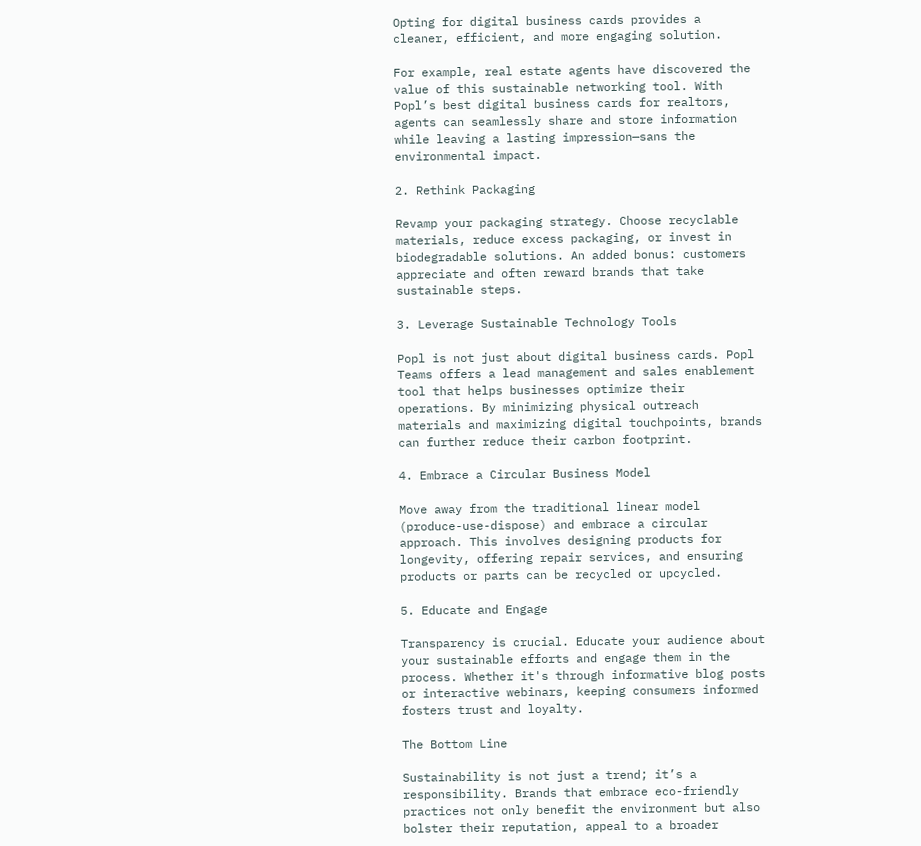Opting for digital business cards provides a cleaner, efficient, and more engaging solution.

For example, real estate agents have discovered the value of this sustainable networking tool. With Popl’s best digital business cards for realtors, agents can seamlessly share and store information while leaving a lasting impression—sans the environmental impact.

2. Rethink Packaging

Revamp your packaging strategy. Choose recyclable materials, reduce excess packaging, or invest in biodegradable solutions. An added bonus: customers appreciate and often reward brands that take sustainable steps.

3. Leverage Sustainable Technology Tools

Popl is not just about digital business cards. Popl Teams offers a lead management and sales enablement tool that helps businesses optimize their operations. By minimizing physical outreach materials and maximizing digital touchpoints, brands can further reduce their carbon footprint.

4. Embrace a Circular Business Model

Move away from the traditional linear model (produce-use-dispose) and embrace a circular approach. This involves designing products for longevity, offering repair services, and ensuring products or parts can be recycled or upcycled.

5. Educate and Engage

Transparency is crucial. Educate your audience about your sustainable efforts and engage them in the process. Whether it's through informative blog posts or interactive webinars, keeping consumers informed fosters trust and loyalty.

The Bottom Line

Sustainability is not just a trend; it’s a responsibility. Brands that embrace eco-friendly practices not only benefit the environment but also bolster their reputation, appeal to a broader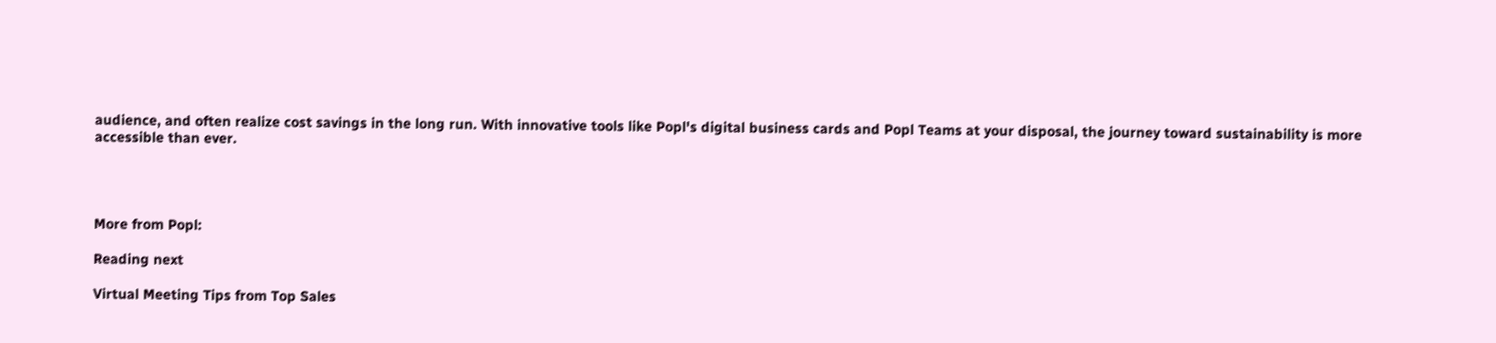audience, and often realize cost savings in the long run. With innovative tools like Popl's digital business cards and Popl Teams at your disposal, the journey toward sustainability is more accessible than ever.




More from Popl:

Reading next

Virtual Meeting Tips from Top Sales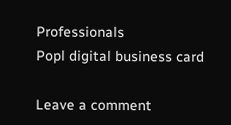Professionals
Popl digital business card

Leave a comment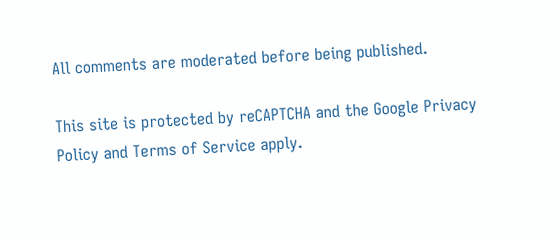All comments are moderated before being published.

This site is protected by reCAPTCHA and the Google Privacy Policy and Terms of Service apply.